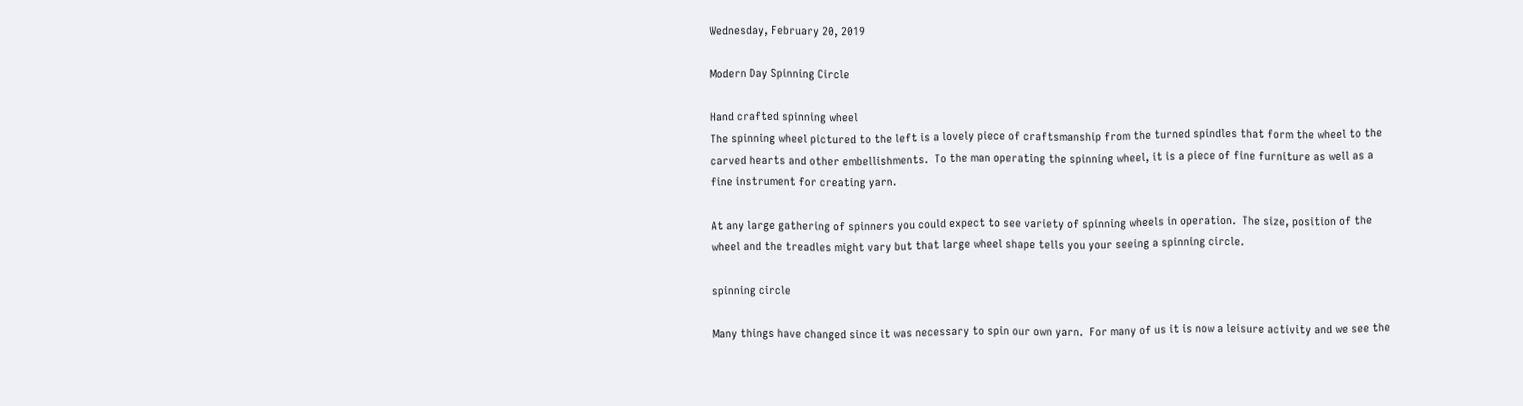Wednesday, February 20, 2019

Modern Day Spinning Circle

Hand crafted spinning wheel
The spinning wheel pictured to the left is a lovely piece of craftsmanship from the turned spindles that form the wheel to the carved hearts and other embellishments.  To the man operating the spinning wheel, it is a piece of fine furniture as well as a fine instrument for creating yarn.

At any large gathering of spinners you could expect to see variety of spinning wheels in operation.  The size, position of the wheel and the treadles might vary but that large wheel shape tells you your seeing a spinning circle.

spinning circle

Many things have changed since it was necessary to spin our own yarn.  For many of us it is now a leisure activity and we see the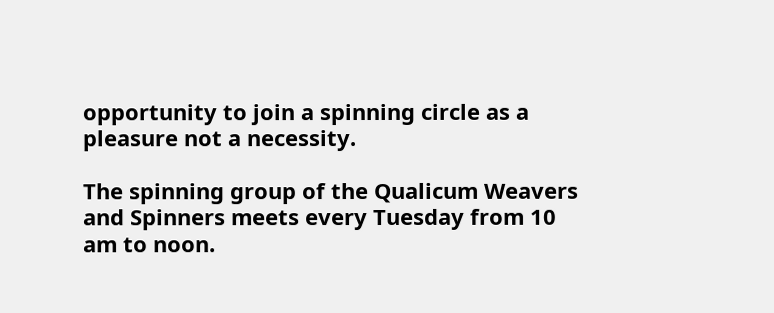opportunity to join a spinning circle as a pleasure not a necessity.

The spinning group of the Qualicum Weavers and Spinners meets every Tuesday from 10 am to noon.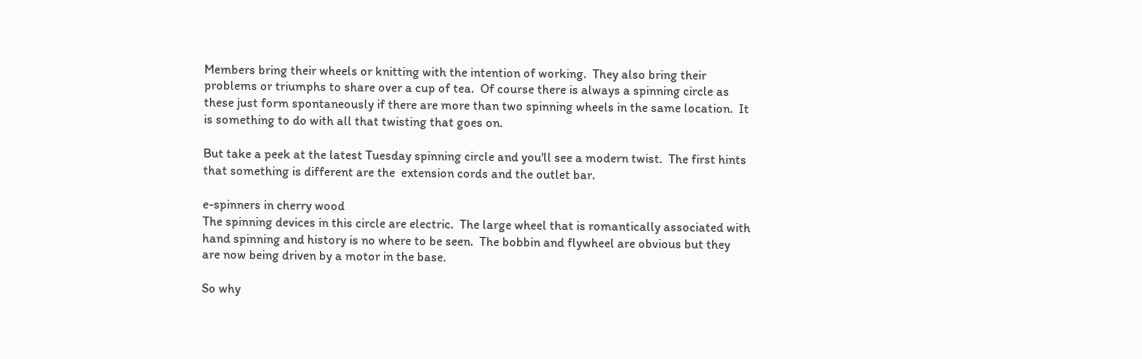Members bring their wheels or knitting with the intention of working.  They also bring their problems or triumphs to share over a cup of tea.  Of course there is always a spinning circle as these just form spontaneously if there are more than two spinning wheels in the same location.  It is something to do with all that twisting that goes on.

But take a peek at the latest Tuesday spinning circle and you'll see a modern twist.  The first hints that something is different are the  extension cords and the outlet bar.

e-spinners in cherry wood
The spinning devices in this circle are electric.  The large wheel that is romantically associated with hand spinning and history is no where to be seen.  The bobbin and flywheel are obvious but they are now being driven by a motor in the base.

So why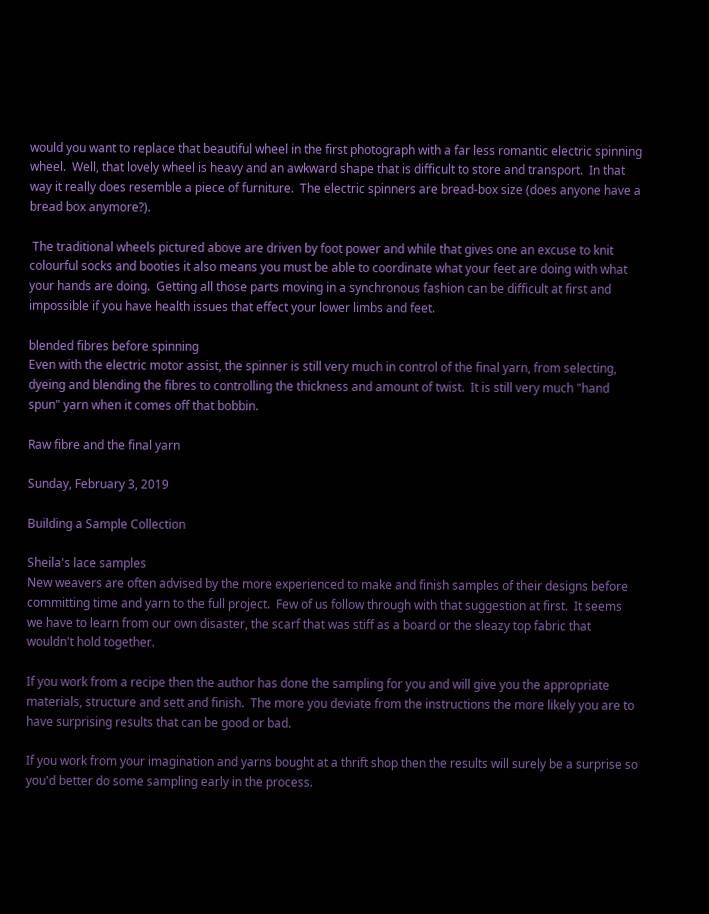would you want to replace that beautiful wheel in the first photograph with a far less romantic electric spinning wheel.  Well, that lovely wheel is heavy and an awkward shape that is difficult to store and transport.  In that way it really does resemble a piece of furniture.  The electric spinners are bread-box size (does anyone have a bread box anymore?).

 The traditional wheels pictured above are driven by foot power and while that gives one an excuse to knit colourful socks and booties it also means you must be able to coordinate what your feet are doing with what your hands are doing.  Getting all those parts moving in a synchronous fashion can be difficult at first and impossible if you have health issues that effect your lower limbs and feet.

blended fibres before spinning
Even with the electric motor assist, the spinner is still very much in control of the final yarn, from selecting, dyeing and blending the fibres to controlling the thickness and amount of twist.  It is still very much "hand spun" yarn when it comes off that bobbin.

Raw fibre and the final yarn

Sunday, February 3, 2019

Building a Sample Collection

Sheila's lace samples
New weavers are often advised by the more experienced to make and finish samples of their designs before committing time and yarn to the full project.  Few of us follow through with that suggestion at first.  It seems we have to learn from our own disaster, the scarf that was stiff as a board or the sleazy top fabric that wouldn't hold together.

If you work from a recipe then the author has done the sampling for you and will give you the appropriate materials, structure and sett and finish.  The more you deviate from the instructions the more likely you are to have surprising results that can be good or bad.

If you work from your imagination and yarns bought at a thrift shop then the results will surely be a surprise so you'd better do some sampling early in the process.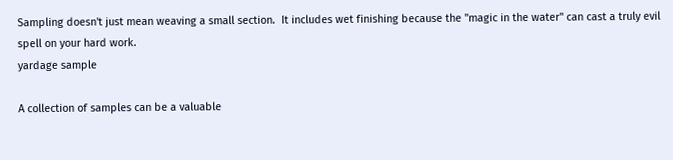Sampling doesn't just mean weaving a small section.  It includes wet finishing because the "magic in the water" can cast a truly evil spell on your hard work.
yardage sample

A collection of samples can be a valuable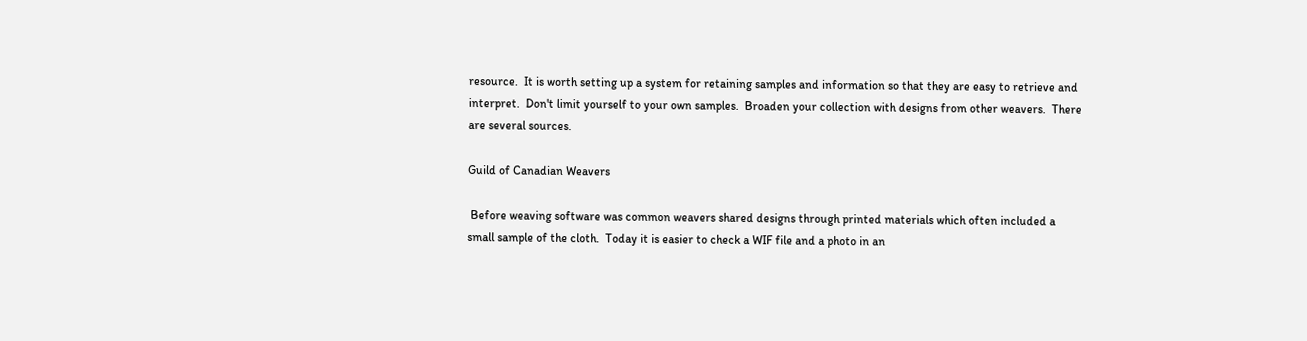resource.  It is worth setting up a system for retaining samples and information so that they are easy to retrieve and interpret.  Don't limit yourself to your own samples.  Broaden your collection with designs from other weavers.  There are several sources.

Guild of Canadian Weavers

 Before weaving software was common weavers shared designs through printed materials which often included a small sample of the cloth.  Today it is easier to check a WIF file and a photo in an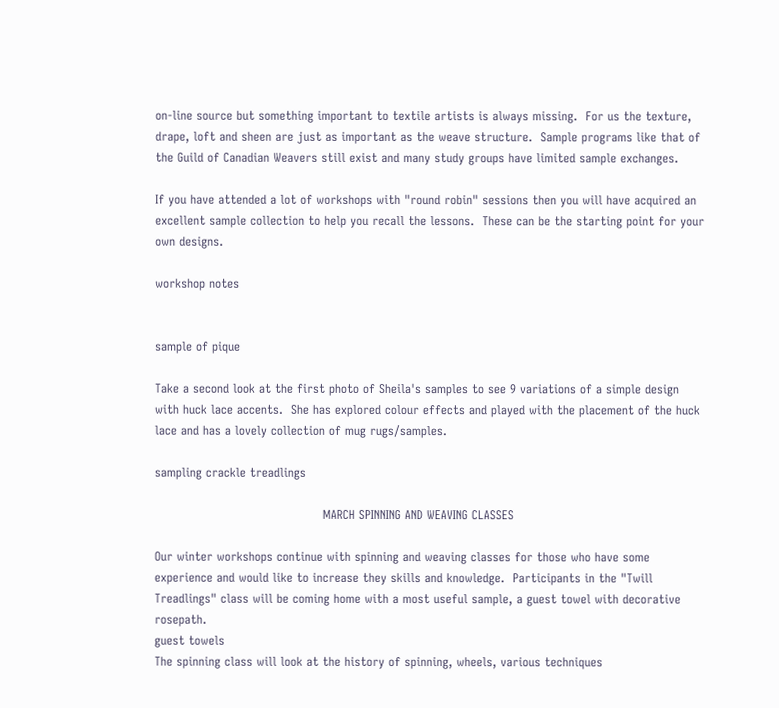on-line source but something important to textile artists is always missing.  For us the texture, drape, loft and sheen are just as important as the weave structure.  Sample programs like that of the Guild of Canadian Weavers still exist and many study groups have limited sample exchanges.

If you have attended a lot of workshops with "round robin" sessions then you will have acquired an excellent sample collection to help you recall the lessons.  These can be the starting point for your own designs.

workshop notes


sample of pique

Take a second look at the first photo of Sheila's samples to see 9 variations of a simple design with huck lace accents.  She has explored colour effects and played with the placement of the huck lace and has a lovely collection of mug rugs/samples.

sampling crackle treadlings

                                          MARCH SPINNING AND WEAVING CLASSES

Our winter workshops continue with spinning and weaving classes for those who have some experience and would like to increase they skills and knowledge.  Participants in the "Twill Treadlings" class will be coming home with a most useful sample, a guest towel with decorative rosepath.
guest towels
The spinning class will look at the history of spinning, wheels, various techniques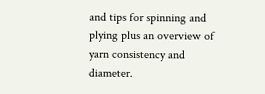and tips for spinning and plying plus an overview of yarn consistency and diameter.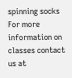spinning socks
For more information on classes contact us at